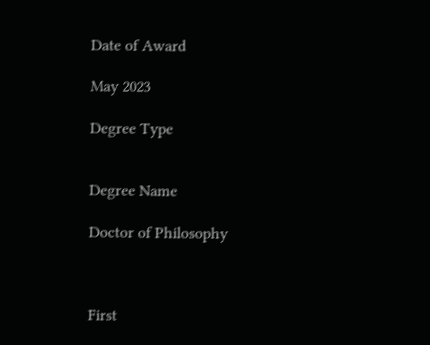Date of Award

May 2023

Degree Type


Degree Name

Doctor of Philosophy



First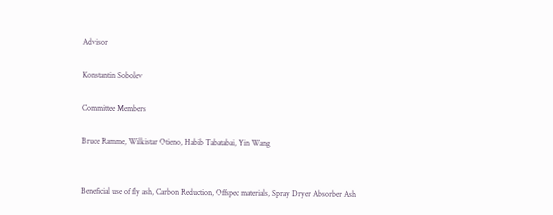Advisor

Konstantin Sobolev

Committee Members

Bruce Ramme, Wilkistar Otieno, Habib Tabatabai, Yin Wang


Beneficial use of fly ash, Carbon Reduction, Offspec materials, Spray Dryer Absorber Ash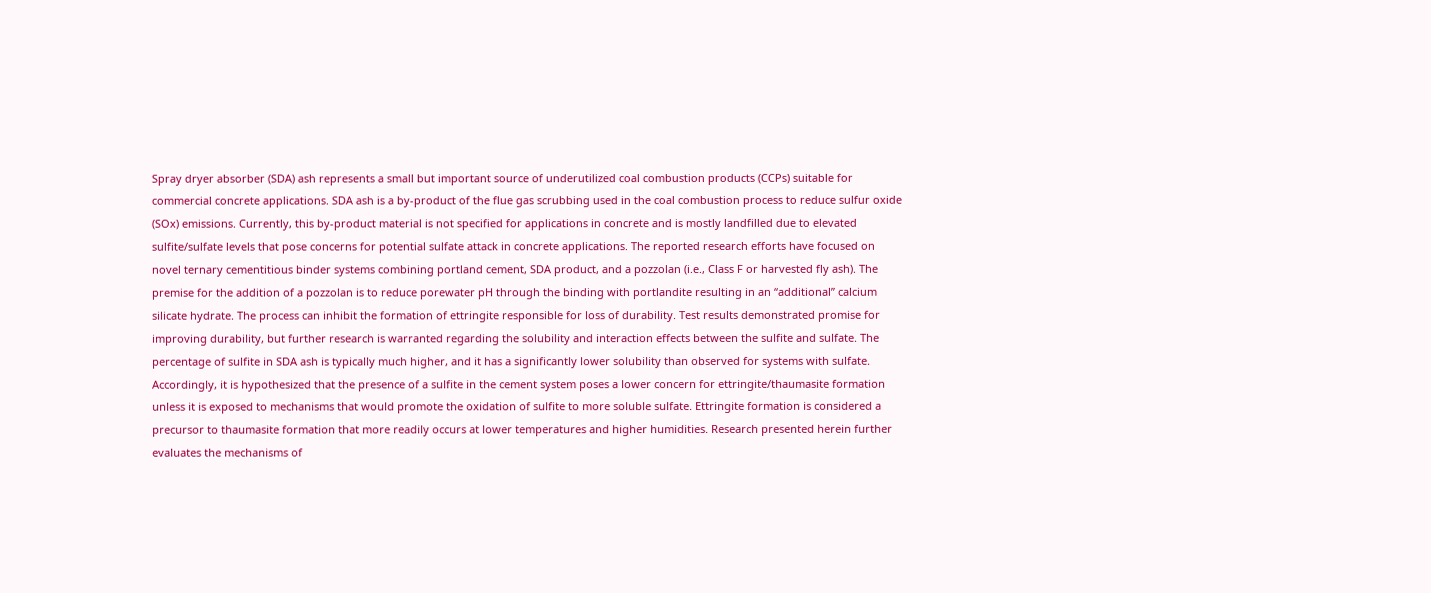Spray dryer absorber (SDA) ash represents a small but important source of underutilized coal combustion products (CCPs) suitable for commercial concrete applications. SDA ash is a by-product of the flue gas scrubbing used in the coal combustion process to reduce sulfur oxide (SOx) emissions. Currently, this by-product material is not specified for applications in concrete and is mostly landfilled due to elevated sulfite/sulfate levels that pose concerns for potential sulfate attack in concrete applications. The reported research efforts have focused on novel ternary cementitious binder systems combining portland cement, SDA product, and a pozzolan (i.e., Class F or harvested fly ash). The premise for the addition of a pozzolan is to reduce porewater pH through the binding with portlandite resulting in an “additional” calcium silicate hydrate. The process can inhibit the formation of ettringite responsible for loss of durability. Test results demonstrated promise for improving durability, but further research is warranted regarding the solubility and interaction effects between the sulfite and sulfate. The percentage of sulfite in SDA ash is typically much higher, and it has a significantly lower solubility than observed for systems with sulfate. Accordingly, it is hypothesized that the presence of a sulfite in the cement system poses a lower concern for ettringite/thaumasite formation unless it is exposed to mechanisms that would promote the oxidation of sulfite to more soluble sulfate. Ettringite formation is considered a precursor to thaumasite formation that more readily occurs at lower temperatures and higher humidities. Research presented herein further evaluates the mechanisms of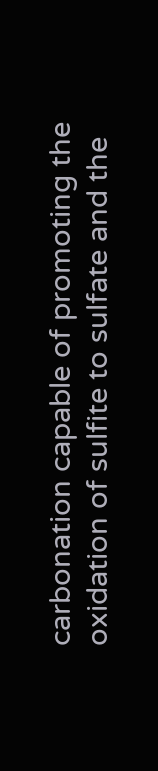carbonation capable of promoting the oxidation of sulfite to sulfate and the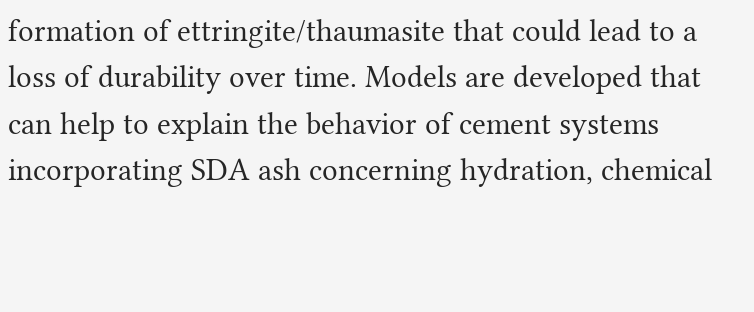formation of ettringite/thaumasite that could lead to a loss of durability over time. Models are developed that can help to explain the behavior of cement systems incorporating SDA ash concerning hydration, chemical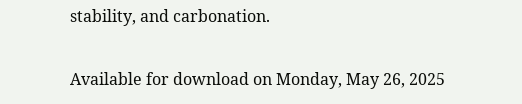stability, and carbonation.

Available for download on Monday, May 26, 2025